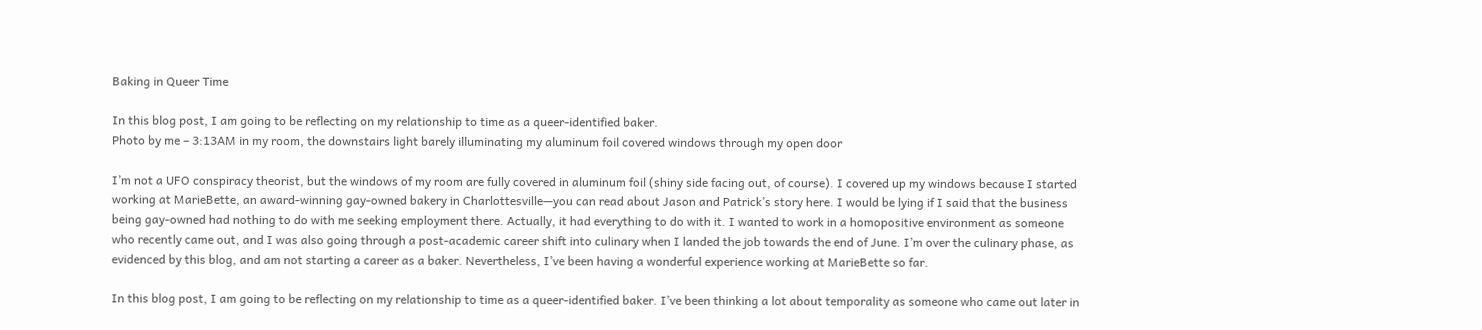Baking in Queer Time

In this blog post, I am going to be reflecting on my relationship to time as a queer-identified baker.
Photo by me – 3:13AM in my room, the downstairs light barely illuminating my aluminum foil covered windows through my open door

I’m not a UFO conspiracy theorist, but the windows of my room are fully covered in aluminum foil (shiny side facing out, of course). I covered up my windows because I started working at MarieBette, an award-winning gay-owned bakery in Charlottesville—you can read about Jason and Patrick’s story here. I would be lying if I said that the business being gay-owned had nothing to do with me seeking employment there. Actually, it had everything to do with it. I wanted to work in a homopositive environment as someone who recently came out, and I was also going through a post-academic career shift into culinary when I landed the job towards the end of June. I’m over the culinary phase, as evidenced by this blog, and am not starting a career as a baker. Nevertheless, I’ve been having a wonderful experience working at MarieBette so far.

In this blog post, I am going to be reflecting on my relationship to time as a queer-identified baker. I’ve been thinking a lot about temporality as someone who came out later in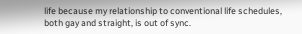life because my relationship to conventional life schedules, both gay and straight, is out of sync.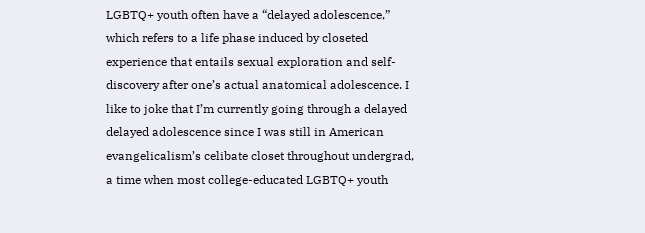LGBTQ+ youth often have a “delayed adolescence,” which refers to a life phase induced by closeted experience that entails sexual exploration and self-discovery after one’s actual anatomical adolescence. I like to joke that I’m currently going through a delayed delayed adolescence since I was still in American evangelicalism’s celibate closet throughout undergrad, a time when most college-educated LGBTQ+ youth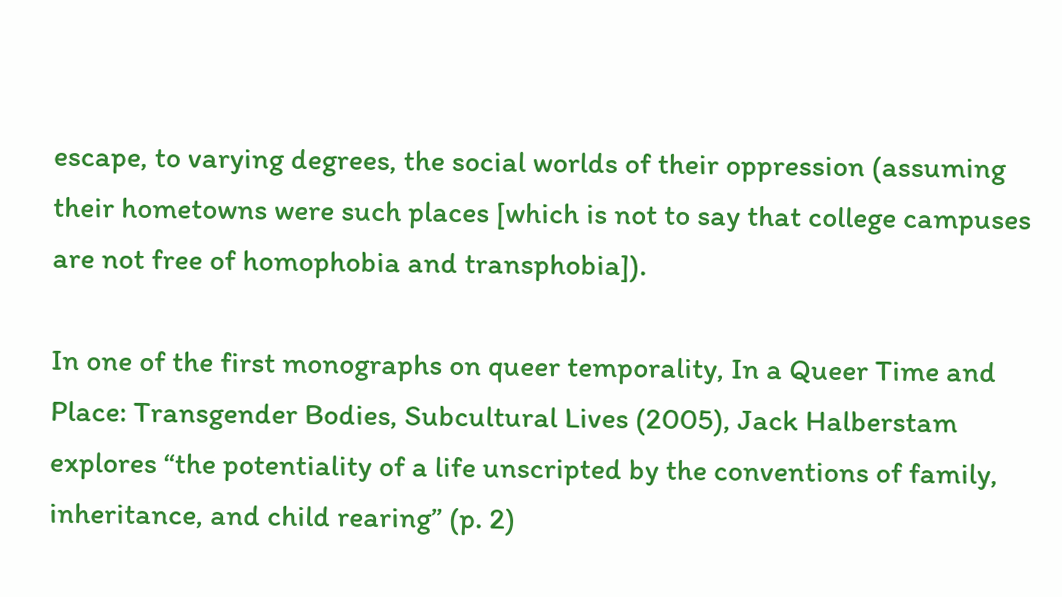escape, to varying degrees, the social worlds of their oppression (assuming their hometowns were such places [which is not to say that college campuses are not free of homophobia and transphobia]).

In one of the first monographs on queer temporality, In a Queer Time and Place: Transgender Bodies, Subcultural Lives (2005), Jack Halberstam explores “the potentiality of a life unscripted by the conventions of family, inheritance, and child rearing” (p. 2)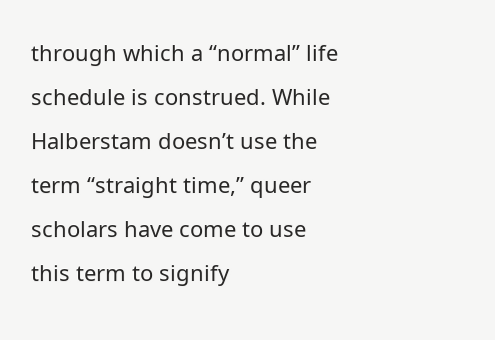through which a “normal” life schedule is construed. While Halberstam doesn’t use the term “straight time,” queer scholars have come to use this term to signify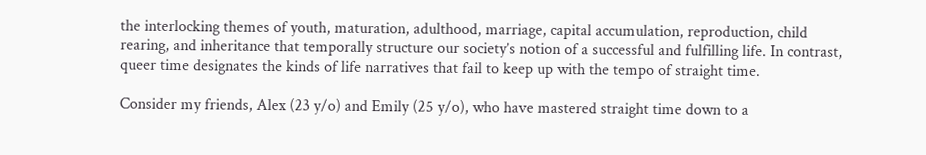the interlocking themes of youth, maturation, adulthood, marriage, capital accumulation, reproduction, child rearing, and inheritance that temporally structure our society’s notion of a successful and fulfilling life. In contrast, queer time designates the kinds of life narratives that fail to keep up with the tempo of straight time.

Consider my friends, Alex (23 y/o) and Emily (25 y/o), who have mastered straight time down to a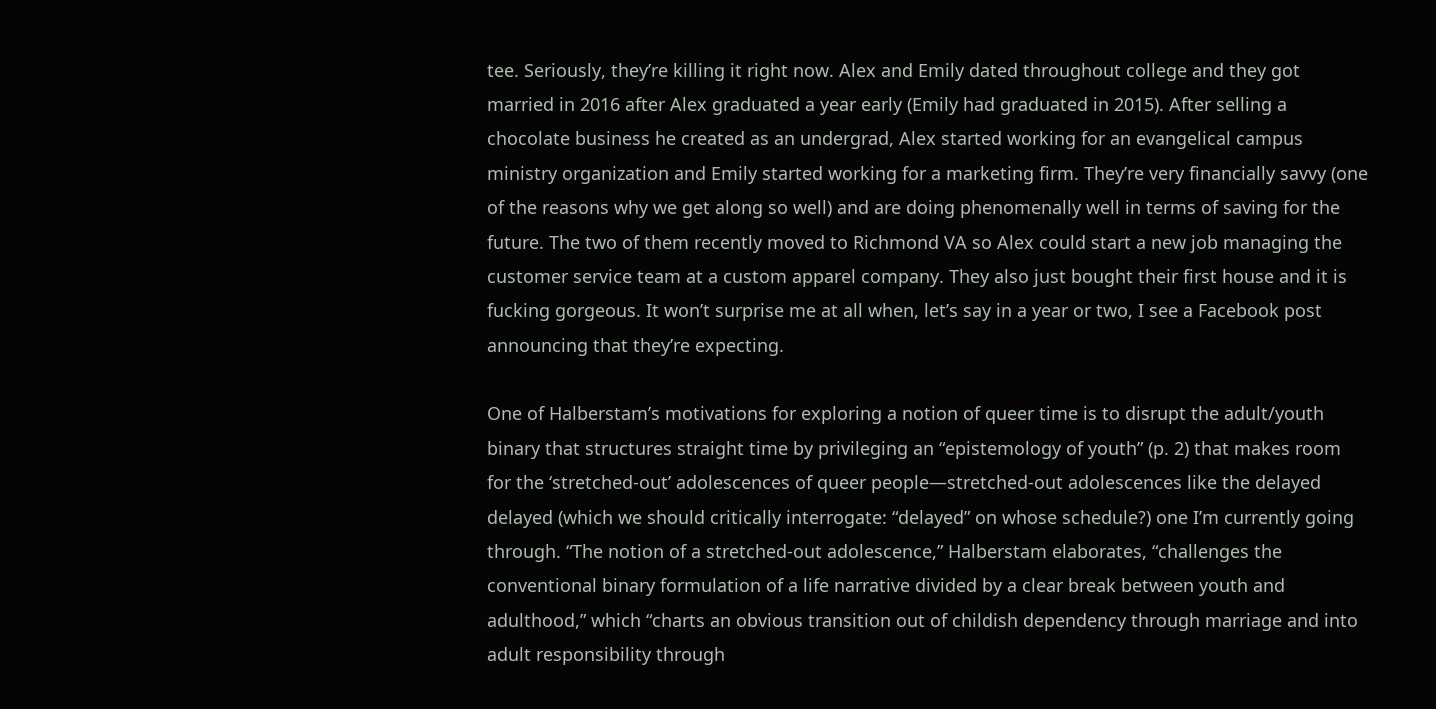tee. Seriously, they’re killing it right now. Alex and Emily dated throughout college and they got married in 2016 after Alex graduated a year early (Emily had graduated in 2015). After selling a chocolate business he created as an undergrad, Alex started working for an evangelical campus ministry organization and Emily started working for a marketing firm. They’re very financially savvy (one of the reasons why we get along so well) and are doing phenomenally well in terms of saving for the future. The two of them recently moved to Richmond VA so Alex could start a new job managing the customer service team at a custom apparel company. They also just bought their first house and it is fucking gorgeous. It won’t surprise me at all when, let’s say in a year or two, I see a Facebook post announcing that they’re expecting.

One of Halberstam’s motivations for exploring a notion of queer time is to disrupt the adult/youth binary that structures straight time by privileging an “epistemology of youth” (p. 2) that makes room for the ‘stretched-out’ adolescences of queer people—stretched-out adolescences like the delayed delayed (which we should critically interrogate: “delayed” on whose schedule?) one I’m currently going through. “The notion of a stretched-out adolescence,” Halberstam elaborates, “challenges the conventional binary formulation of a life narrative divided by a clear break between youth and adulthood,” which “charts an obvious transition out of childish dependency through marriage and into adult responsibility through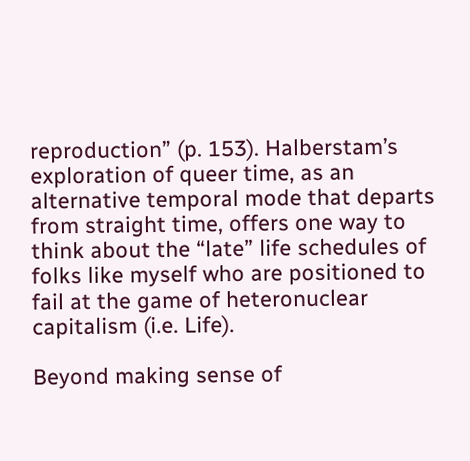reproduction” (p. 153). Halberstam’s exploration of queer time, as an alternative temporal mode that departs from straight time, offers one way to think about the “late” life schedules of folks like myself who are positioned to fail at the game of heteronuclear capitalism (i.e. Life).

Beyond making sense of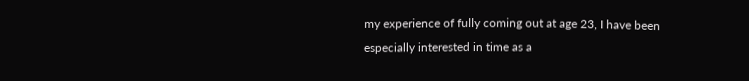my experience of fully coming out at age 23, I have been especially interested in time as a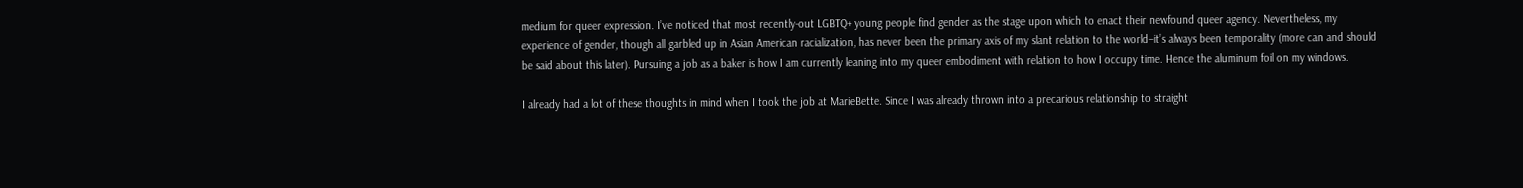medium for queer expression. I’ve noticed that most recently-out LGBTQ+ young people find gender as the stage upon which to enact their newfound queer agency. Nevertheless, my experience of gender, though all garbled up in Asian American racialization, has never been the primary axis of my slant relation to the world–it’s always been temporality (more can and should be said about this later). Pursuing a job as a baker is how I am currently leaning into my queer embodiment with relation to how I occupy time. Hence the aluminum foil on my windows.

I already had a lot of these thoughts in mind when I took the job at MarieBette. Since I was already thrown into a precarious relationship to straight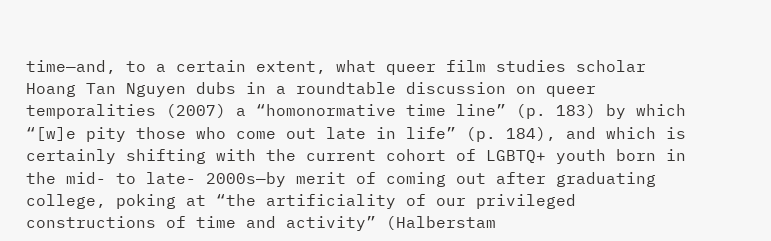time—and, to a certain extent, what queer film studies scholar Hoang Tan Nguyen dubs in a roundtable discussion on queer temporalities (2007) a “homonormative time line” (p. 183) by which “[w]e pity those who come out late in life” (p. 184), and which is certainly shifting with the current cohort of LGBTQ+ youth born in the mid- to late- 2000s—by merit of coming out after graduating college, poking at “the artificiality of our privileged constructions of time and activity” (Halberstam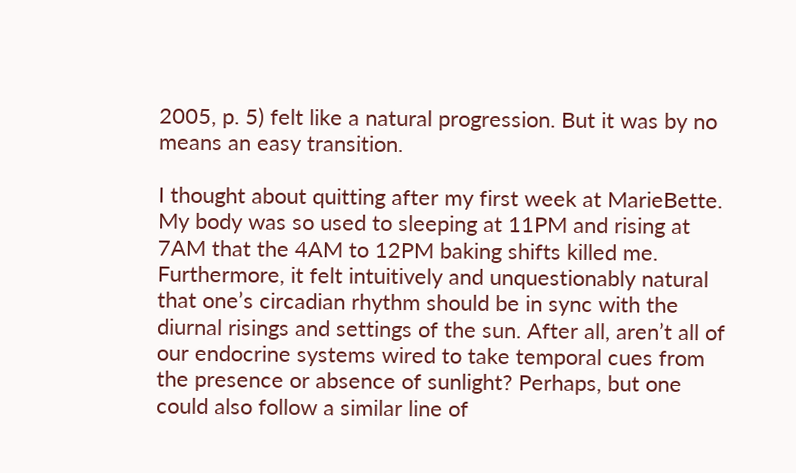2005, p. 5) felt like a natural progression. But it was by no means an easy transition.

I thought about quitting after my first week at MarieBette. My body was so used to sleeping at 11PM and rising at 7AM that the 4AM to 12PM baking shifts killed me. Furthermore, it felt intuitively and unquestionably natural that one’s circadian rhythm should be in sync with the diurnal risings and settings of the sun. After all, aren’t all of our endocrine systems wired to take temporal cues from the presence or absence of sunlight? Perhaps, but one could also follow a similar line of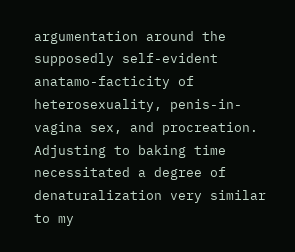argumentation around the supposedly self-evident anatamo-facticity of heterosexuality, penis-in-vagina sex, and procreation. Adjusting to baking time necessitated a degree of denaturalization very similar to my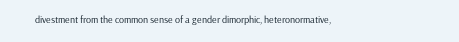divestment from the common sense of a gender dimorphic, heteronormative,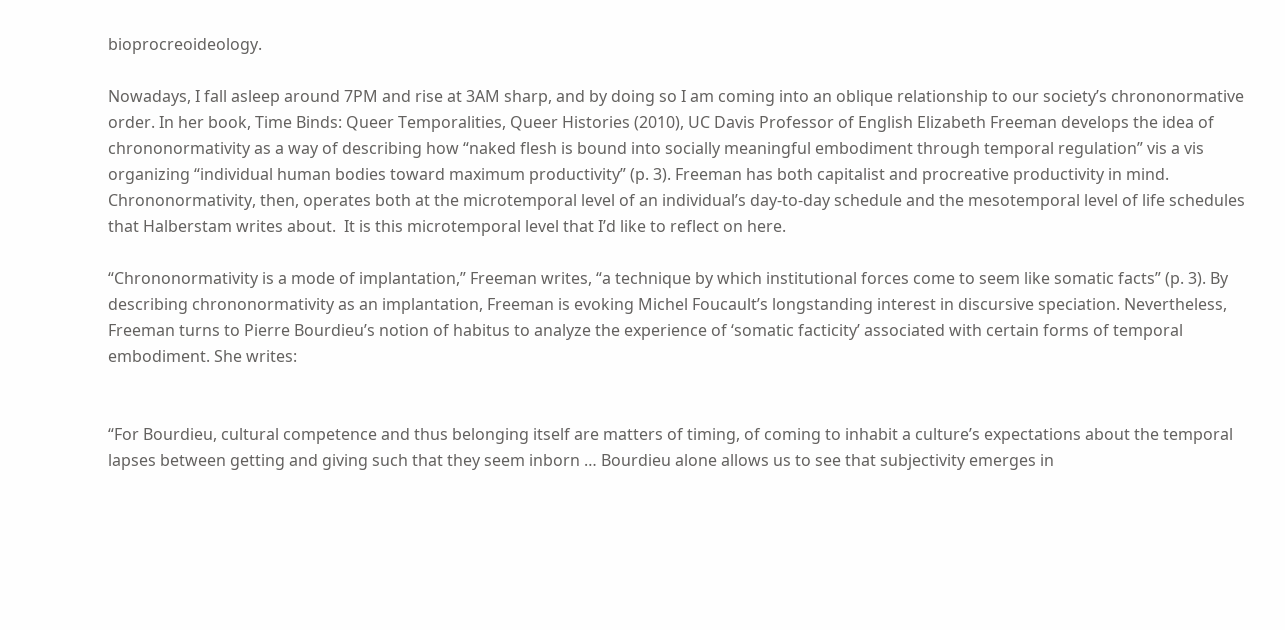bioprocreoideology.

Nowadays, I fall asleep around 7PM and rise at 3AM sharp, and by doing so I am coming into an oblique relationship to our society’s chrononormative order. In her book, Time Binds: Queer Temporalities, Queer Histories (2010), UC Davis Professor of English Elizabeth Freeman develops the idea of chrononormativity as a way of describing how “naked flesh is bound into socially meaningful embodiment through temporal regulation” vis a vis organizing “individual human bodies toward maximum productivity” (p. 3). Freeman has both capitalist and procreative productivity in mind. Chrononormativity, then, operates both at the microtemporal level of an individual’s day-to-day schedule and the mesotemporal level of life schedules that Halberstam writes about.  It is this microtemporal level that I’d like to reflect on here.

“Chrononormativity is a mode of implantation,” Freeman writes, “a technique by which institutional forces come to seem like somatic facts” (p. 3). By describing chrononormativity as an implantation, Freeman is evoking Michel Foucault’s longstanding interest in discursive speciation. Nevertheless, Freeman turns to Pierre Bourdieu’s notion of habitus to analyze the experience of ‘somatic facticity’ associated with certain forms of temporal embodiment. She writes:


“For Bourdieu, cultural competence and thus belonging itself are matters of timing, of coming to inhabit a culture’s expectations about the temporal lapses between getting and giving such that they seem inborn … Bourdieu alone allows us to see that subjectivity emerges in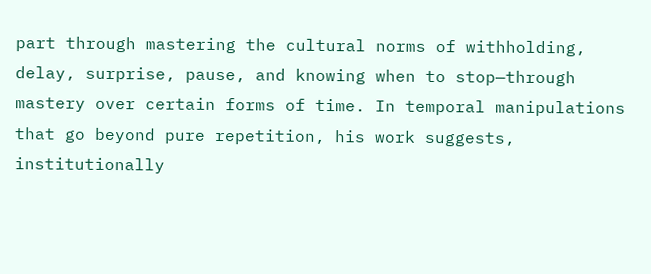part through mastering the cultural norms of withholding, delay, surprise, pause, and knowing when to stop—through mastery over certain forms of time. In temporal manipulations that go beyond pure repetition, his work suggests, institutionally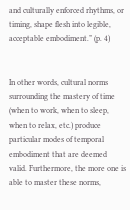and culturally enforced rhythms, or timing, shape flesh into legible, acceptable embodiment.” (p. 4)


In other words, cultural norms surrounding the mastery of time (when to work, when to sleep, when to relax, etc.) produce particular modes of temporal embodiment that are deemed valid. Furthermore, the more one is able to master these norms,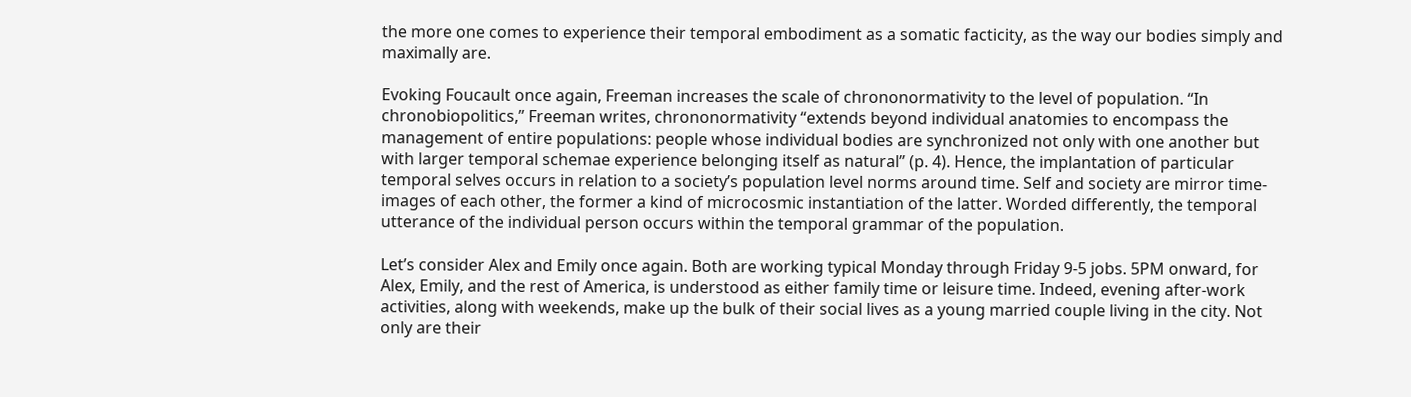the more one comes to experience their temporal embodiment as a somatic facticity, as the way our bodies simply and maximally are.

Evoking Foucault once again, Freeman increases the scale of chrononormativity to the level of population. “In chronobiopolitics,” Freeman writes, chrononormativity “extends beyond individual anatomies to encompass the management of entire populations: people whose individual bodies are synchronized not only with one another but with larger temporal schemae experience belonging itself as natural” (p. 4). Hence, the implantation of particular temporal selves occurs in relation to a society’s population level norms around time. Self and society are mirror time-images of each other, the former a kind of microcosmic instantiation of the latter. Worded differently, the temporal utterance of the individual person occurs within the temporal grammar of the population.

Let’s consider Alex and Emily once again. Both are working typical Monday through Friday 9-5 jobs. 5PM onward, for Alex, Emily, and the rest of America, is understood as either family time or leisure time. Indeed, evening after-work activities, along with weekends, make up the bulk of their social lives as a young married couple living in the city. Not only are their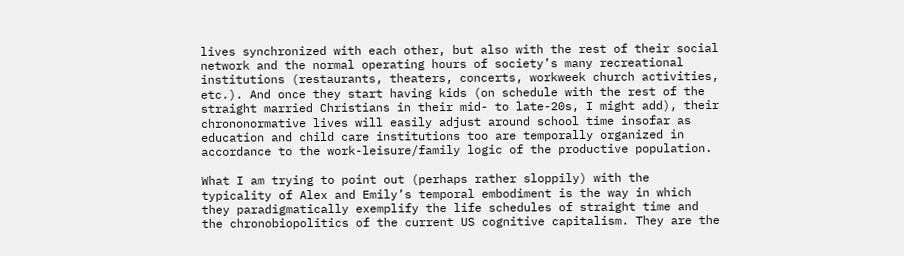lives synchronized with each other, but also with the rest of their social network and the normal operating hours of society’s many recreational institutions (restaurants, theaters, concerts, workweek church activities, etc.). And once they start having kids (on schedule with the rest of the straight married Christians in their mid- to late-20s, I might add), their chrononormative lives will easily adjust around school time insofar as education and child care institutions too are temporally organized in accordance to the work-leisure/family logic of the productive population.

What I am trying to point out (perhaps rather sloppily) with the typicality of Alex and Emily’s temporal embodiment is the way in which they paradigmatically exemplify the life schedules of straight time and the chronobiopolitics of the current US cognitive capitalism. They are the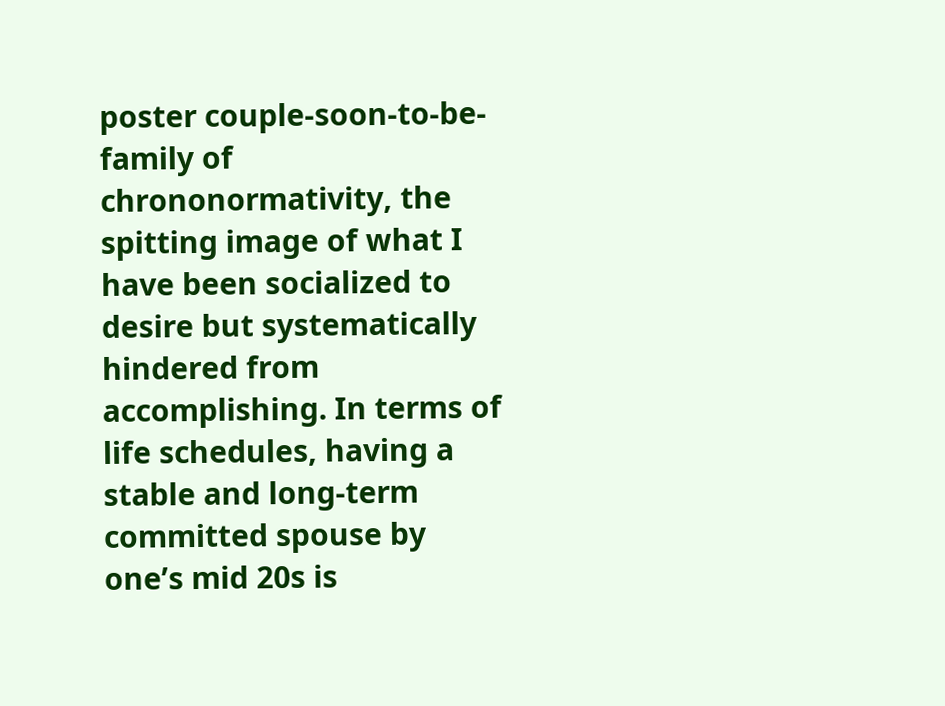poster couple-soon-to-be-family of chrononormativity, the spitting image of what I have been socialized to desire but systematically hindered from accomplishing. In terms of life schedules, having a stable and long-term committed spouse by one’s mid 20s is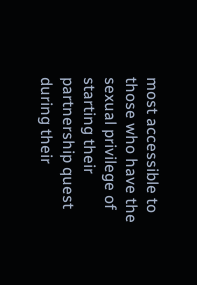most accessible to those who have the sexual privilege of starting their partnership quest during their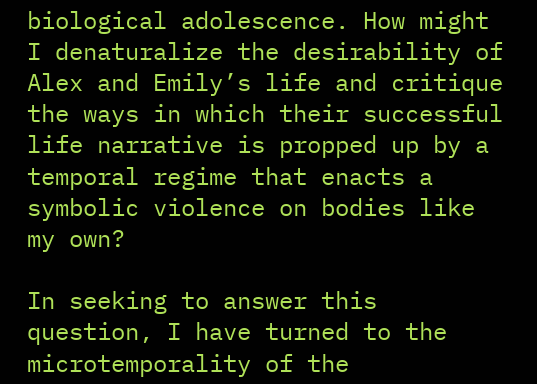biological adolescence. How might I denaturalize the desirability of Alex and Emily’s life and critique the ways in which their successful life narrative is propped up by a temporal regime that enacts a symbolic violence on bodies like my own?

In seeking to answer this question, I have turned to the microtemporality of the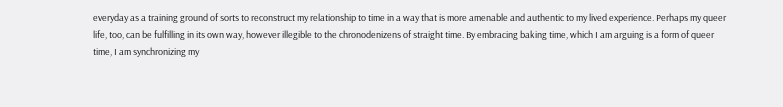everyday as a training ground of sorts to reconstruct my relationship to time in a way that is more amenable and authentic to my lived experience. Perhaps my queer life, too, can be fulfilling in its own way, however illegible to the chronodenizens of straight time. By embracing baking time, which I am arguing is a form of queer time, I am synchronizing my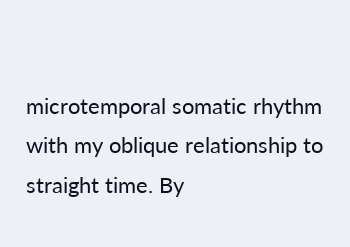microtemporal somatic rhythm with my oblique relationship to straight time. By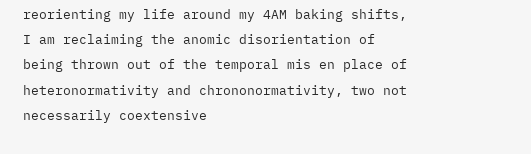reorienting my life around my 4AM baking shifts, I am reclaiming the anomic disorientation of being thrown out of the temporal mis en place of heteronormativity and chrononormativity, two not necessarily coextensive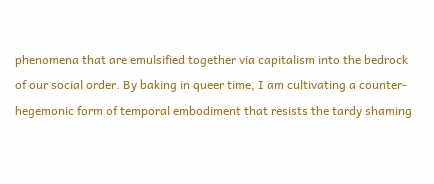phenomena that are emulsified together via capitalism into the bedrock of our social order. By baking in queer time, I am cultivating a counter-hegemonic form of temporal embodiment that resists the tardy shaming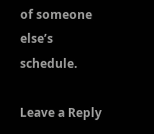of someone else’s schedule.

Leave a Reply